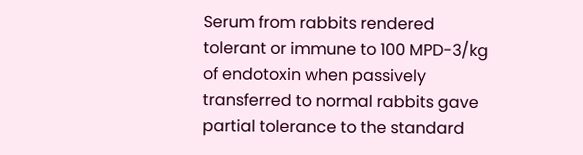Serum from rabbits rendered tolerant or immune to 100 MPD-3/kg of endotoxin when passively transferred to normal rabbits gave partial tolerance to the standard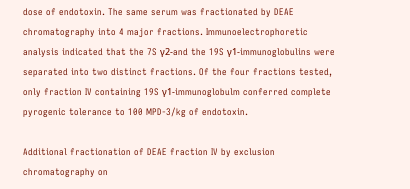dose of endotoxin. The same serum was fractionated by DEAE chromatography into 4 major fractions. Immunoelectrophoretic analysis indicated that the 7S γ2-and the 19S γ1-immunoglobulins were separated into two distinct fractions. Of the four fractions tested, only fraction IV containing 19S γ1-immunoglobulm conferred complete pyrogenic tolerance to 100 MPD-3/kg of endotoxin.

Additional fractionation of DEAE fraction IV by exclusion chromatography on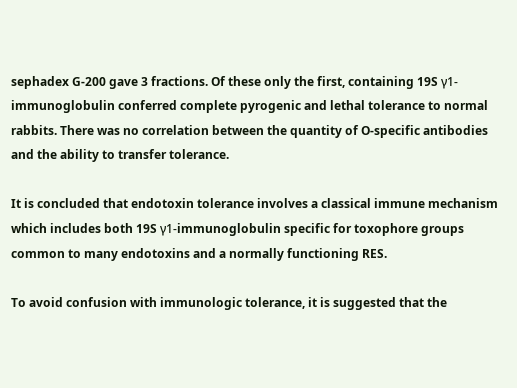sephadex G-200 gave 3 fractions. Of these only the first, containing 19S γ1-immunoglobulin conferred complete pyrogenic and lethal tolerance to normal rabbits. There was no correlation between the quantity of O-specific antibodies and the ability to transfer tolerance.

It is concluded that endotoxin tolerance involves a classical immune mechanism which includes both 19S γ1-immunoglobulin specific for toxophore groups common to many endotoxins and a normally functioning RES.

To avoid confusion with immunologic tolerance, it is suggested that the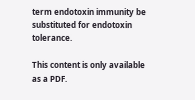term endotoxin immunity be substituted for endotoxin tolerance.

This content is only available as a PDF.